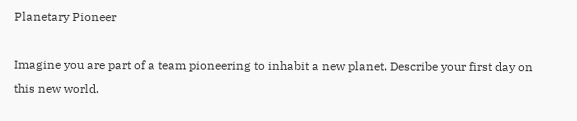Planetary Pioneer

Imagine you are part of a team pioneering to inhabit a new planet. Describe your first day on this new world.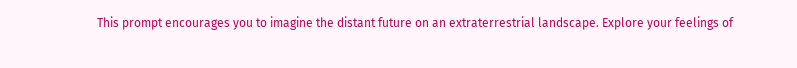This prompt encourages you to imagine the distant future on an extraterrestrial landscape. Explore your feelings of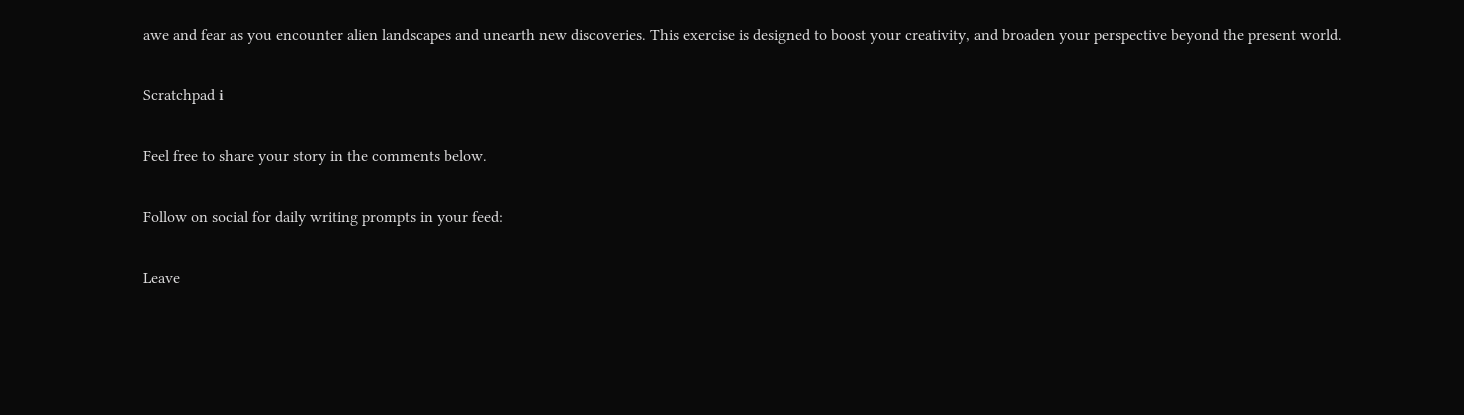awe and fear as you encounter alien landscapes and unearth new discoveries. This exercise is designed to boost your creativity, and broaden your perspective beyond the present world.

Scratchpad ℹ

Feel free to share your story in the comments below.

Follow on social for daily writing prompts in your feed:

Leave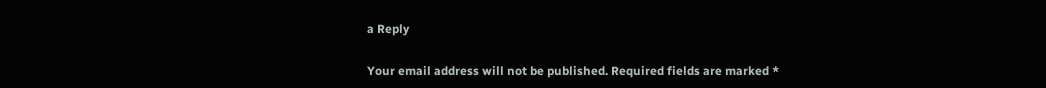a Reply

Your email address will not be published. Required fields are marked *